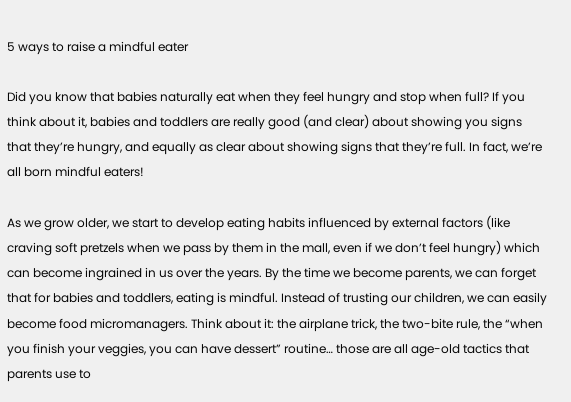5 ways to raise a mindful eater

Did you know that babies naturally eat when they feel hungry and stop when full? If you think about it, babies and toddlers are really good (and clear) about showing you signs that they’re hungry, and equally as clear about showing signs that they’re full. In fact, we’re all born mindful eaters!

As we grow older, we start to develop eating habits influenced by external factors (like craving soft pretzels when we pass by them in the mall, even if we don’t feel hungry) which can become ingrained in us over the years. By the time we become parents, we can forget that for babies and toddlers, eating is mindful. Instead of trusting our children, we can easily become food micromanagers. Think about it: the airplane trick, the two-bite rule, the “when you finish your veggies, you can have dessert” routine… those are all age-old tactics that parents use to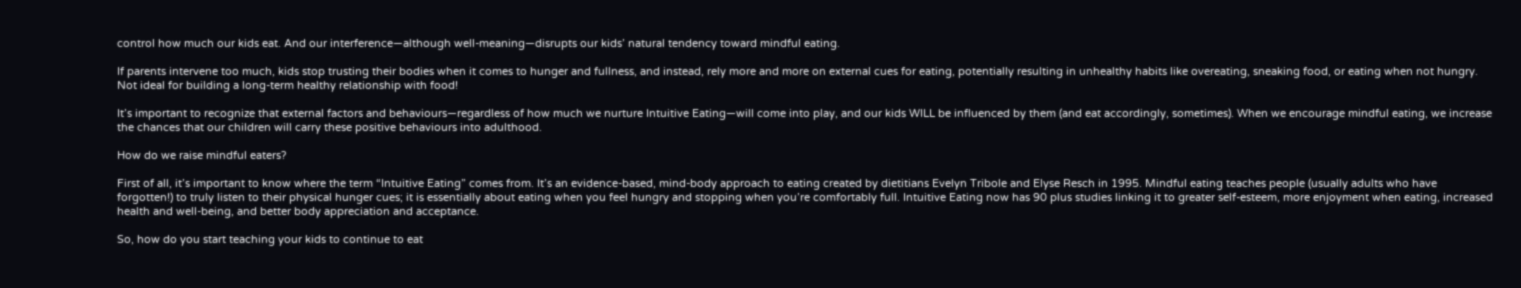control how much our kids eat. And our interference—although well-meaning—disrupts our kids’ natural tendency toward mindful eating.

If parents intervene too much, kids stop trusting their bodies when it comes to hunger and fullness, and instead, rely more and more on external cues for eating, potentially resulting in unhealthy habits like overeating, sneaking food, or eating when not hungry. Not ideal for building a long-term healthy relationship with food!

It’s important to recognize that external factors and behaviours—regardless of how much we nurture Intuitive Eating—will come into play, and our kids WILL be influenced by them (and eat accordingly, sometimes). When we encourage mindful eating, we increase the chances that our children will carry these positive behaviours into adulthood.

How do we raise mindful eaters?

First of all, it’s important to know where the term “Intuitive Eating” comes from. It’s an evidence-based, mind-body approach to eating created by dietitians Evelyn Tribole and Elyse Resch in 1995. Mindful eating teaches people (usually adults who have forgotten!) to truly listen to their physical hunger cues; it is essentially about eating when you feel hungry and stopping when you’re comfortably full. Intuitive Eating now has 90 plus studies linking it to greater self-esteem, more enjoyment when eating, increased health and well-being, and better body appreciation and acceptance.

So, how do you start teaching your kids to continue to eat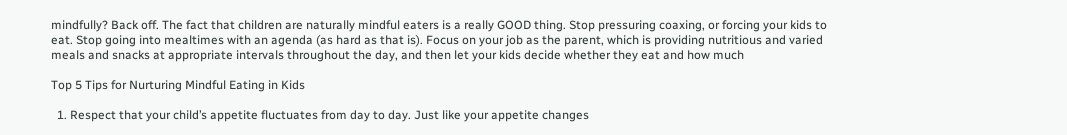mindfully? Back off. The fact that children are naturally mindful eaters is a really GOOD thing. Stop pressuring coaxing, or forcing your kids to eat. Stop going into mealtimes with an agenda (as hard as that is). Focus on your job as the parent, which is providing nutritious and varied meals and snacks at appropriate intervals throughout the day, and then let your kids decide whether they eat and how much

Top 5 Tips for Nurturing Mindful Eating in Kids

  1. Respect that your child’s appetite fluctuates from day to day. Just like your appetite changes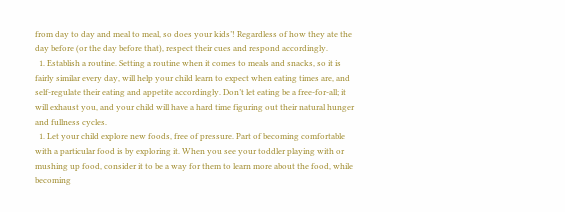from day to day and meal to meal, so does your kids’! Regardless of how they ate the day before (or the day before that), respect their cues and respond accordingly.
  1. Establish a routine. Setting a routine when it comes to meals and snacks, so it is fairly similar every day, will help your child learn to expect when eating times are, and self-regulate their eating and appetite accordingly. Don’t let eating be a free-for-all; it will exhaust you, and your child will have a hard time figuring out their natural hunger and fullness cycles.
  1. Let your child explore new foods, free of pressure. Part of becoming comfortable with a particular food is by exploring it. When you see your toddler playing with or mushing up food, consider it to be a way for them to learn more about the food, while becoming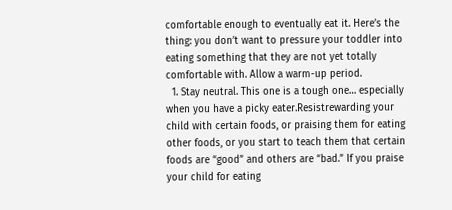comfortable enough to eventually eat it. Here’s the thing: you don’t want to pressure your toddler into eating something that they are not yet totally comfortable with. Allow a warm-up period.
  1. Stay neutral. This one is a tough one… especially when you have a picky eater.Resistrewarding your child with certain foods, or praising them for eating other foods, or you start to teach them that certain foods are “good” and others are “bad.” If you praise your child for eating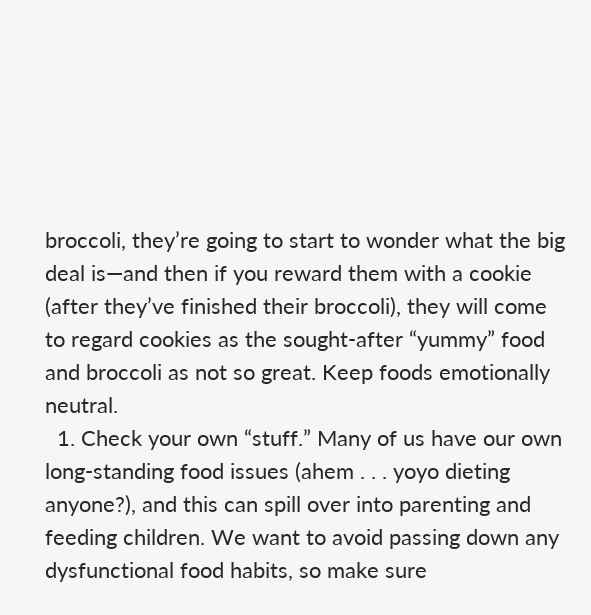broccoli, they’re going to start to wonder what the big deal is—and then if you reward them with a cookie (after they’ve finished their broccoli), they will come to regard cookies as the sought-after “yummy” food and broccoli as not so great. Keep foods emotionally neutral.
  1. Check your own “stuff.” Many of us have our own long-standing food issues (ahem . . . yoyo dieting anyone?), and this can spill over into parenting and feeding children. We want to avoid passing down any dysfunctional food habits, so make sure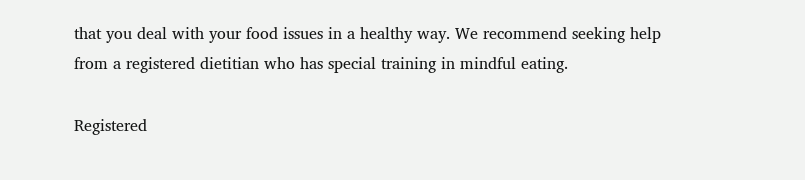that you deal with your food issues in a healthy way. We recommend seeking help from a registered dietitian who has special training in mindful eating.

Registered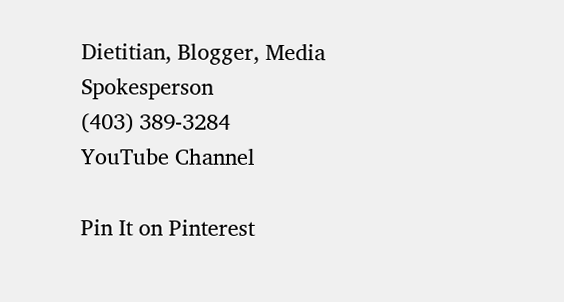Dietitian, Blogger, Media Spokesperson
(403) 389-3284
YouTube Channel

Pin It on Pinterest